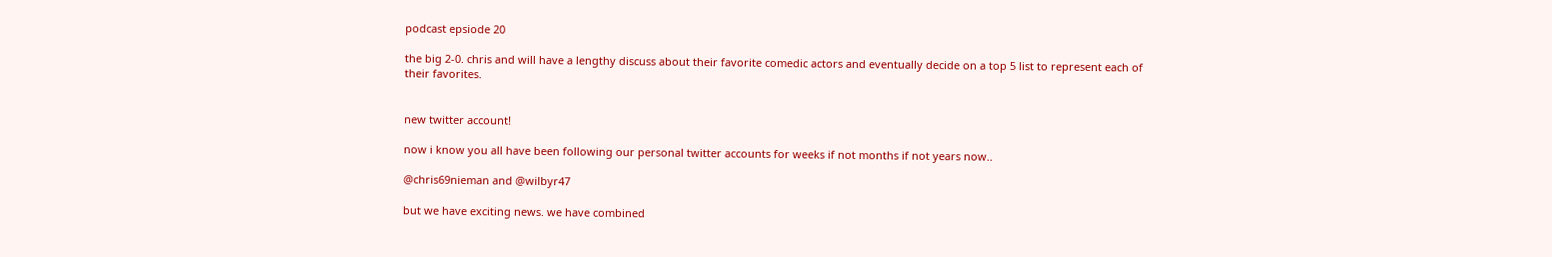podcast epsiode 20

the big 2-0. chris and will have a lengthy discuss about their favorite comedic actors and eventually decide on a top 5 list to represent each of their favorites.


new twitter account!

now i know you all have been following our personal twitter accounts for weeks if not months if not years now..

@chris69nieman and @wilbyr47

but we have exciting news. we have combined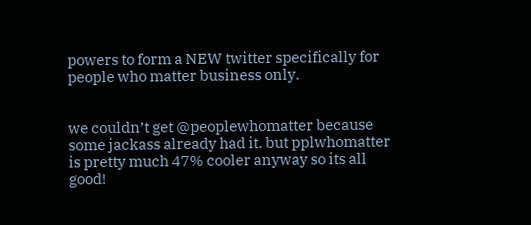powers to form a NEW twitter specifically for people who matter business only.


we couldn’t get @peoplewhomatter because some jackass already had it. but pplwhomatter is pretty much 47% cooler anyway so its all good!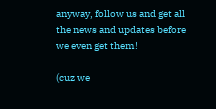anyway, follow us and get all the news and updates before we even get them!

(cuz we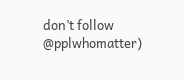don’t follow @pplwhomatter)